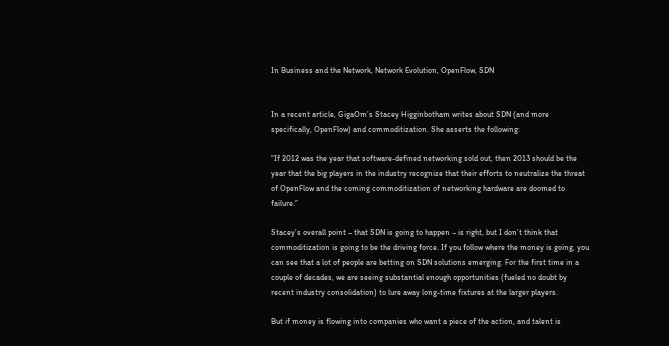In Business and the Network, Network Evolution, OpenFlow, SDN


In a recent article, GigaOm’s Stacey Higginbotham writes about SDN (and more specifically, OpenFlow) and commoditization. She asserts the following:

“If 2012 was the year that software-defined networking sold out, then 2013 should be the year that the big players in the industry recognize that their efforts to neutralize the threat of OpenFlow and the coming commoditization of networking hardware are doomed to failure.”

Stacey’s overall point – that SDN is going to happen – is right, but I don’t think that commoditization is going to be the driving force. If you follow where the money is going, you can see that a lot of people are betting on SDN solutions emerging. For the first time in a couple of decades, we are seeing substantial enough opportunities (fueled no doubt by recent industry consolidation) to lure away long-time fixtures at the larger players.

But if money is flowing into companies who want a piece of the action, and talent is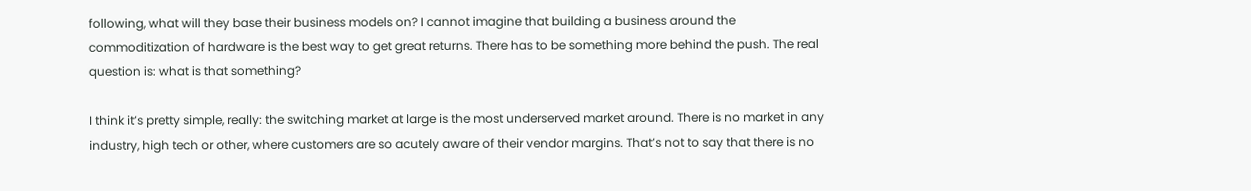following, what will they base their business models on? I cannot imagine that building a business around the commoditization of hardware is the best way to get great returns. There has to be something more behind the push. The real question is: what is that something?

I think it’s pretty simple, really: the switching market at large is the most underserved market around. There is no market in any industry, high tech or other, where customers are so acutely aware of their vendor margins. That’s not to say that there is no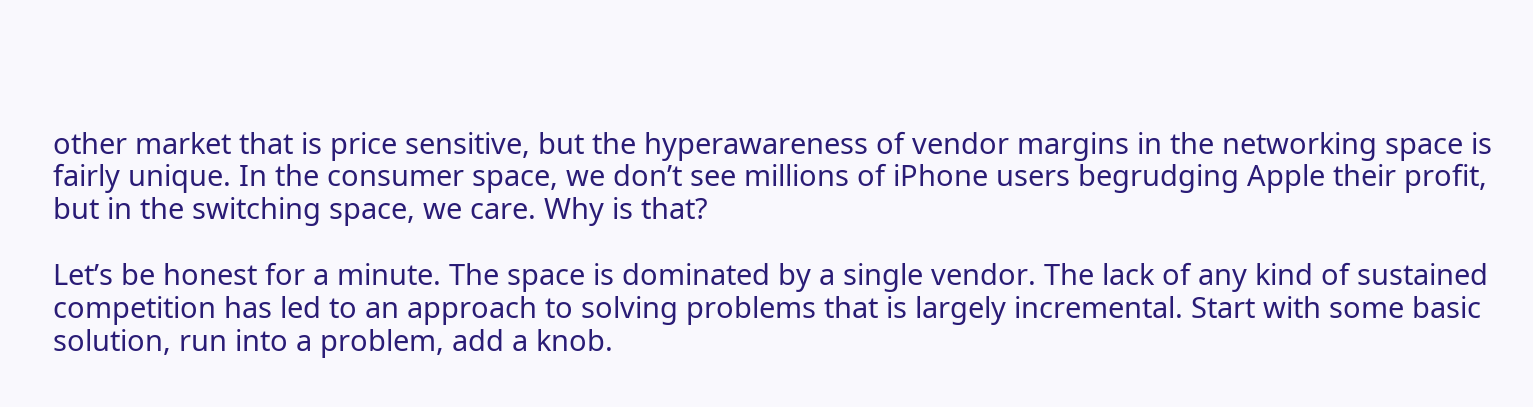other market that is price sensitive, but the hyperawareness of vendor margins in the networking space is fairly unique. In the consumer space, we don’t see millions of iPhone users begrudging Apple their profit, but in the switching space, we care. Why is that?

Let’s be honest for a minute. The space is dominated by a single vendor. The lack of any kind of sustained competition has led to an approach to solving problems that is largely incremental. Start with some basic solution, run into a problem, add a knob.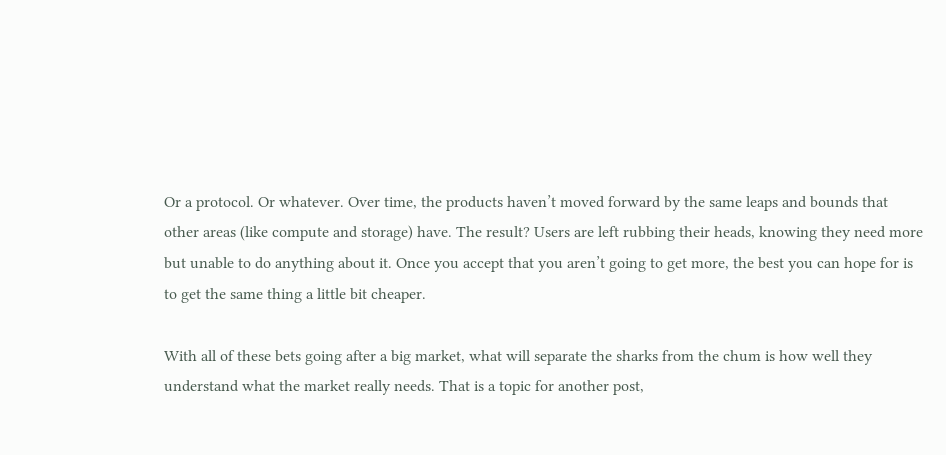Or a protocol. Or whatever. Over time, the products haven’t moved forward by the same leaps and bounds that other areas (like compute and storage) have. The result? Users are left rubbing their heads, knowing they need more but unable to do anything about it. Once you accept that you aren’t going to get more, the best you can hope for is to get the same thing a little bit cheaper.

With all of these bets going after a big market, what will separate the sharks from the chum is how well they understand what the market really needs. That is a topic for another post,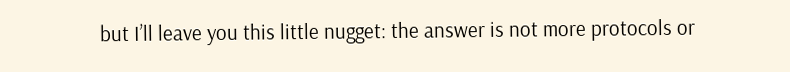but I’ll leave you this little nugget: the answer is not more protocols or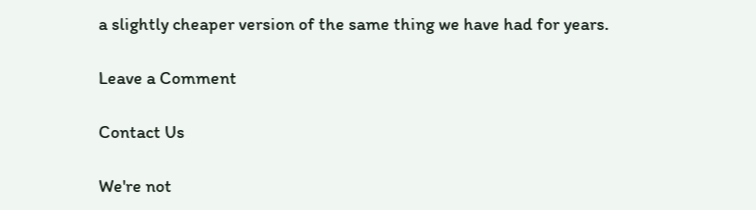a slightly cheaper version of the same thing we have had for years.

Leave a Comment

Contact Us

We're not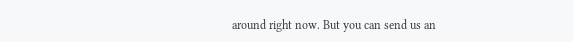around right now. But you can send us an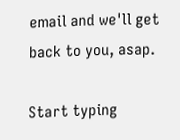email and we'll get back to you, asap.

Start typing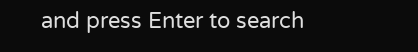and press Enter to search